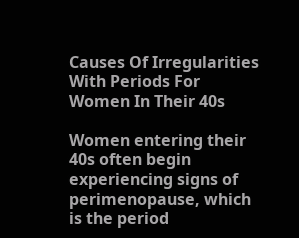Causes Of Irregularities With Periods For Women In Their 40s

Women entering their 40s often begin experiencing signs of perimenopause, which is the period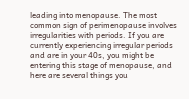leading into menopause. The most common sign of perimenopause involves irregularities with periods. If you are currently experiencing irregular periods and are in your 40s, you might be entering this stage of menopause, and here are several things you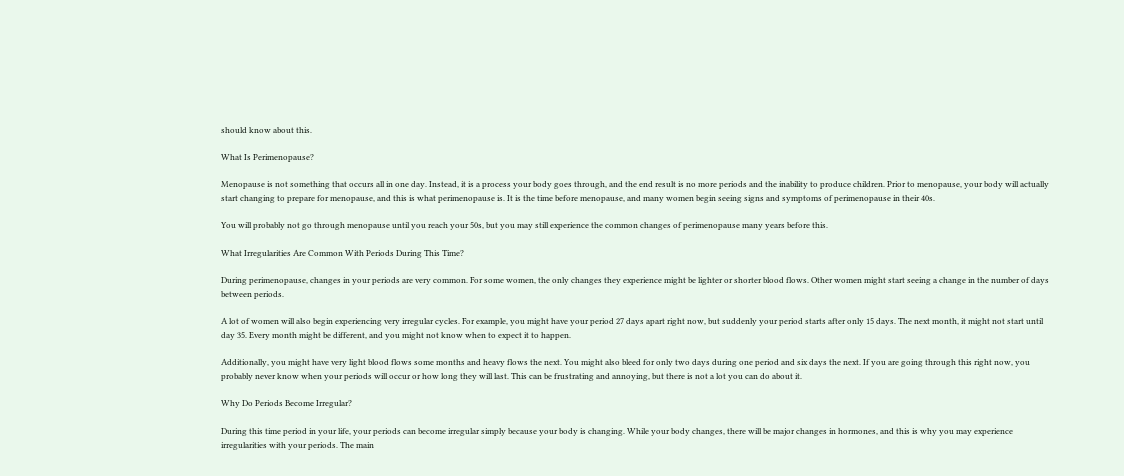should know about this.

What Is Perimenopause?

Menopause is not something that occurs all in one day. Instead, it is a process your body goes through, and the end result is no more periods and the inability to produce children. Prior to menopause, your body will actually start changing to prepare for menopause, and this is what perimenopause is. It is the time before menopause, and many women begin seeing signs and symptoms of perimenopause in their 40s.

You will probably not go through menopause until you reach your 50s, but you may still experience the common changes of perimenopause many years before this.

What Irregularities Are Common With Periods During This Time?

During perimenopause, changes in your periods are very common. For some women, the only changes they experience might be lighter or shorter blood flows. Other women might start seeing a change in the number of days between periods.

A lot of women will also begin experiencing very irregular cycles. For example, you might have your period 27 days apart right now, but suddenly your period starts after only 15 days. The next month, it might not start until day 35. Every month might be different, and you might not know when to expect it to happen.

Additionally, you might have very light blood flows some months and heavy flows the next. You might also bleed for only two days during one period and six days the next. If you are going through this right now, you probably never know when your periods will occur or how long they will last. This can be frustrating and annoying, but there is not a lot you can do about it.

Why Do Periods Become Irregular?

During this time period in your life, your periods can become irregular simply because your body is changing. While your body changes, there will be major changes in hormones, and this is why you may experience irregularities with your periods. The main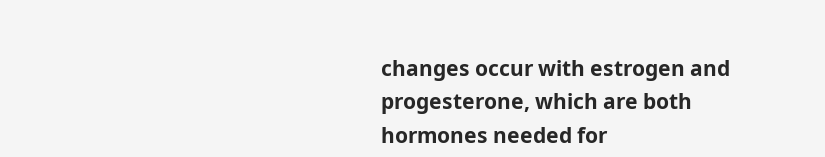changes occur with estrogen and progesterone, which are both hormones needed for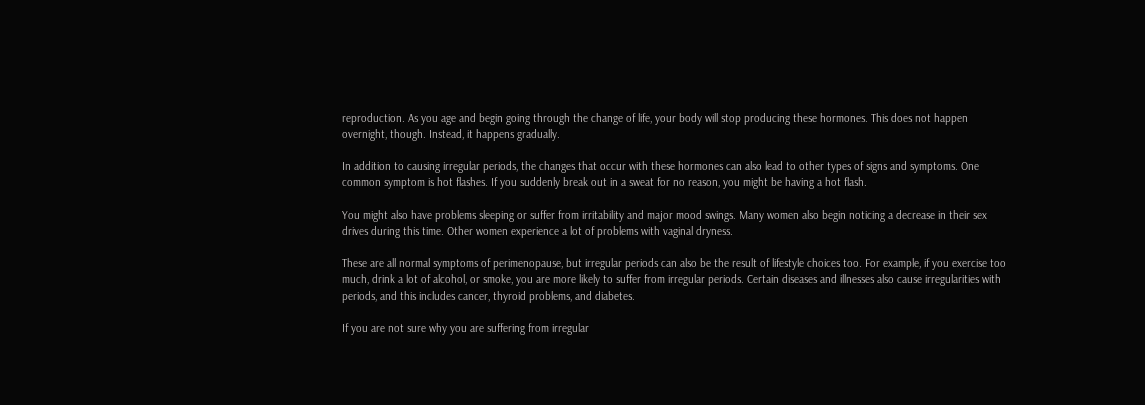reproduction. As you age and begin going through the change of life, your body will stop producing these hormones. This does not happen overnight, though. Instead, it happens gradually.

In addition to causing irregular periods, the changes that occur with these hormones can also lead to other types of signs and symptoms. One common symptom is hot flashes. If you suddenly break out in a sweat for no reason, you might be having a hot flash.

You might also have problems sleeping or suffer from irritability and major mood swings. Many women also begin noticing a decrease in their sex drives during this time. Other women experience a lot of problems with vaginal dryness.

These are all normal symptoms of perimenopause, but irregular periods can also be the result of lifestyle choices too. For example, if you exercise too much, drink a lot of alcohol, or smoke, you are more likely to suffer from irregular periods. Certain diseases and illnesses also cause irregularities with periods, and this includes cancer, thyroid problems, and diabetes.

If you are not sure why you are suffering from irregular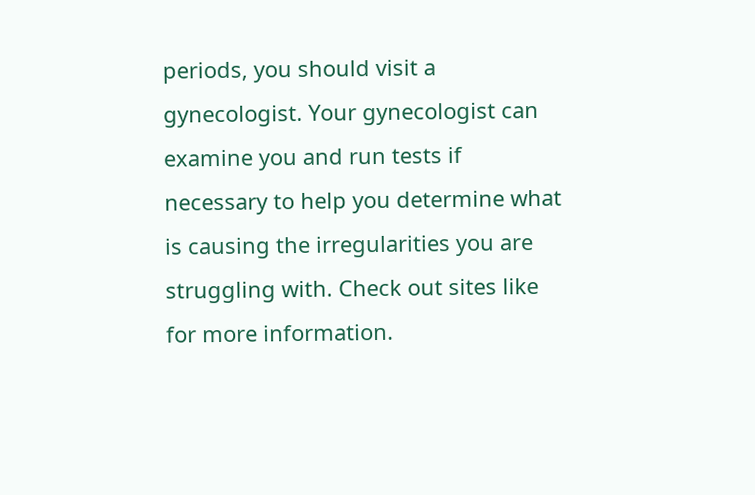periods, you should visit a gynecologist. Your gynecologist can examine you and run tests if necessary to help you determine what is causing the irregularities you are struggling with. Check out sites like for more information.